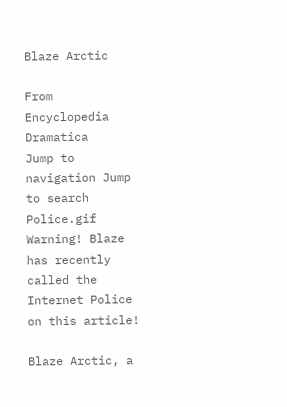Blaze Arctic

From Encyclopedia Dramatica
Jump to navigation Jump to search
Police.gif Warning! Blaze has recently called the Internet Police on this article!

Blaze Arctic, a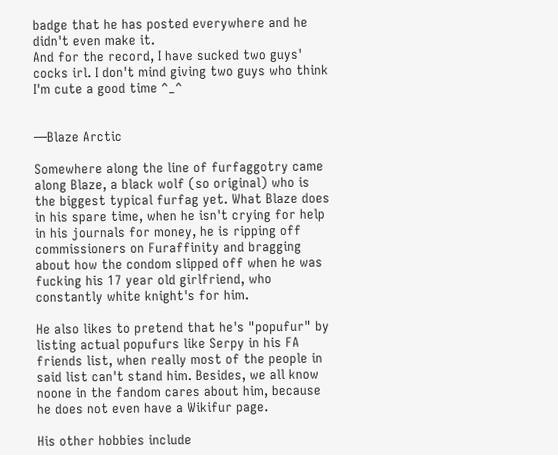badge that he has posted everywhere and he didn't even make it.
And for the record, I have sucked two guys' cocks irl. I don't mind giving two guys who think I'm cute a good time ^_^


—Blaze Arctic

Somewhere along the line of furfaggotry came along Blaze, a black wolf (so original) who is the biggest typical furfag yet. What Blaze does in his spare time, when he isn't crying for help in his journals for money, he is ripping off commissioners on Furaffinity and bragging about how the condom slipped off when he was fucking his 17 year old girlfriend, who constantly white knight's for him.

He also likes to pretend that he's "popufur" by listing actual popufurs like Serpy in his FA friends list, when really most of the people in said list can't stand him. Besides, we all know noone in the fandom cares about him, because he does not even have a Wikifur page.

His other hobbies include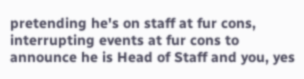pretending he's on staff at fur cons, interrupting events at fur cons to announce he is Head of Staff and you, yes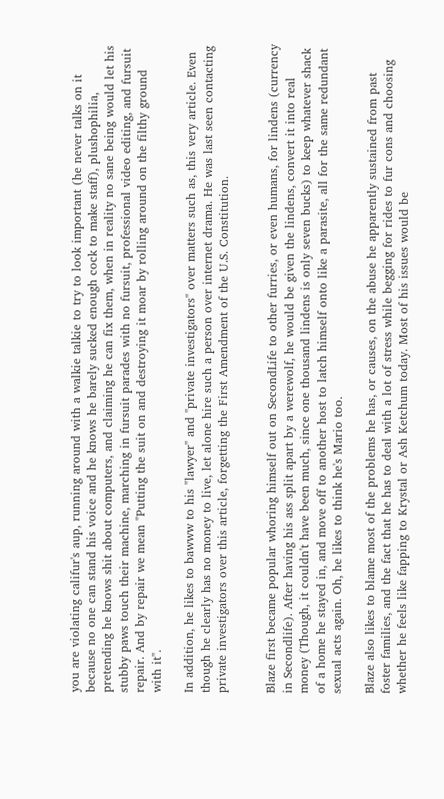you are violating califur's aup, running around with a walkie talkie to try to look important (he never talks on it because no one can stand his voice and he knows he barely sucked enough cock to make staff), plushophilia, pretending he knows shit about computers, and claiming he can fix them, when in reality no sane being would let his stubby paws touch their machine, marching in fursuit parades with no fursuit, professional video editing, and fursuit repair. And by repair we mean "Putting the suit on and destroying it moar by rolling around on the filthy ground with it".

In addition, he likes to bawww to his "lawyer" and "private investigators" over matters such as, this very article. Even though he clearly has no money to live, let alone hire such a person over internet drama. He was last seen contacting private investigators over this article, forgetting the First Amendment of the U.S. Constitution.


Blaze first became popular whoring himself out on SecondLife to other furries, or even humans, for lindens (currency in Secondlife). After having his ass split apart by a werewolf, he would be given the lindens, convert it into real money (Though, it couldn't have been much, since one thousand lindens is only seven bucks) to keep whatever shack of a home he stayed in, and move off to another host to latch himself onto like a parasite, all for the same redundant sexual acts again. Oh, he likes to think he's Mario too.

Blaze also likes to blame most of the problems he has, or causes, on the abuse he apparently sustained from past foster families, and the fact that he has to deal with a lot of stress while begging for rides to fur cons and choosing whether he feels like fapping to Krystal or Ash Ketchum today. Most of his issues would be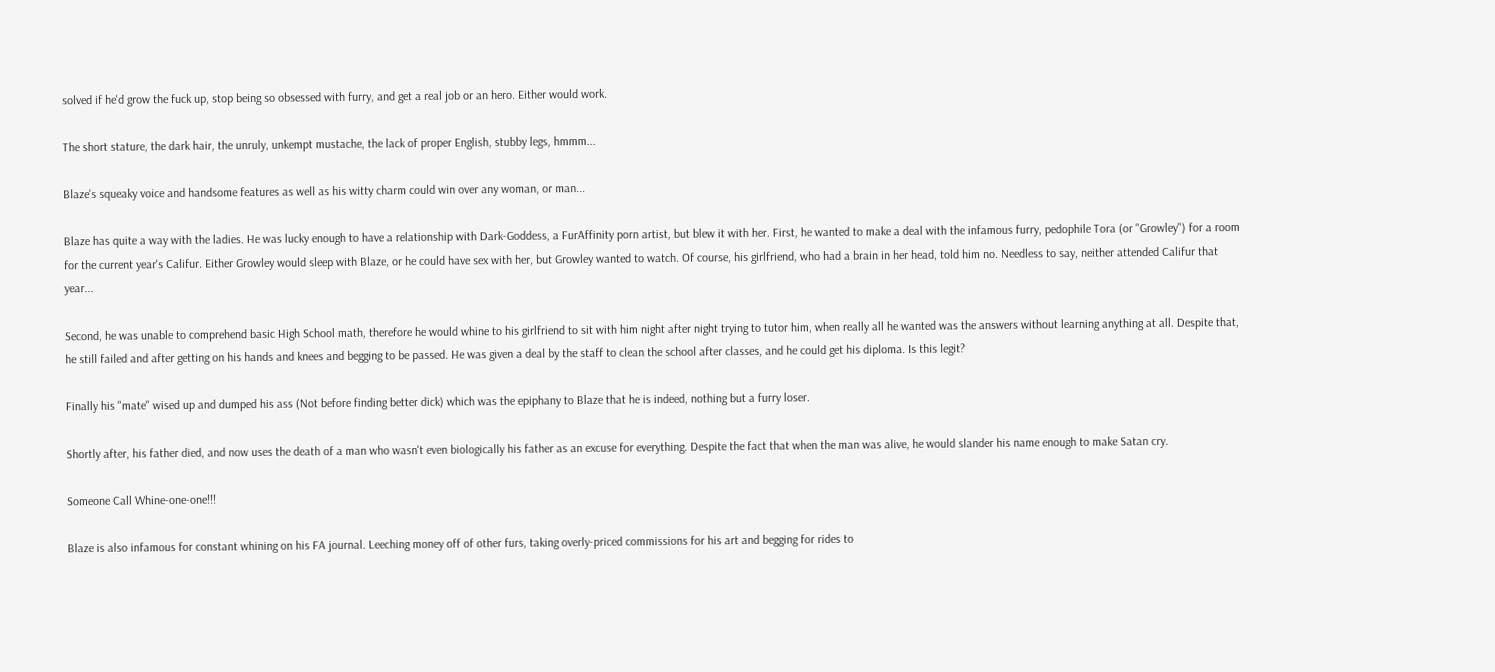solved if he'd grow the fuck up, stop being so obsessed with furry, and get a real job or an hero. Either would work.

The short stature, the dark hair, the unruly, unkempt mustache, the lack of proper English, stubby legs, hmmm...

Blaze's squeaky voice and handsome features as well as his witty charm could win over any woman, or man...

Blaze has quite a way with the ladies. He was lucky enough to have a relationship with Dark-Goddess, a FurAffinity porn artist, but blew it with her. First, he wanted to make a deal with the infamous furry, pedophile Tora (or "Growley") for a room for the current year's Califur. Either Growley would sleep with Blaze, or he could have sex with her, but Growley wanted to watch. Of course, his girlfriend, who had a brain in her head, told him no. Needless to say, neither attended Califur that year...

Second, he was unable to comprehend basic High School math, therefore he would whine to his girlfriend to sit with him night after night trying to tutor him, when really all he wanted was the answers without learning anything at all. Despite that, he still failed and after getting on his hands and knees and begging to be passed. He was given a deal by the staff to clean the school after classes, and he could get his diploma. Is this legit?

Finally his "mate" wised up and dumped his ass (Not before finding better dick) which was the epiphany to Blaze that he is indeed, nothing but a furry loser.

Shortly after, his father died, and now uses the death of a man who wasn't even biologically his father as an excuse for everything. Despite the fact that when the man was alive, he would slander his name enough to make Satan cry.

Someone Call Whine-one-one!!!

Blaze is also infamous for constant whining on his FA journal. Leeching money off of other furs, taking overly-priced commissions for his art and begging for rides to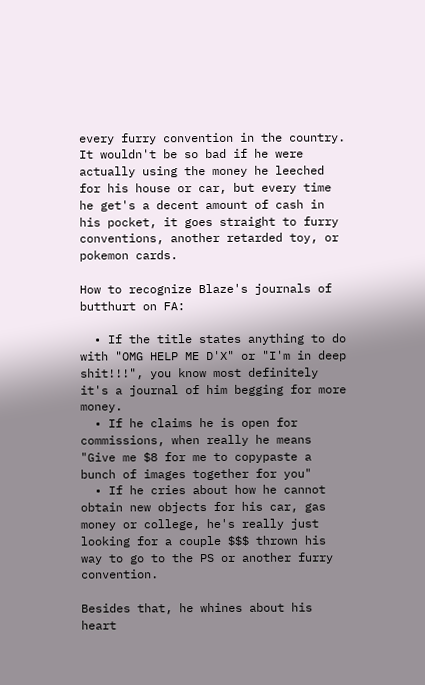every furry convention in the country. It wouldn't be so bad if he were actually using the money he leeched for his house or car, but every time he get's a decent amount of cash in his pocket, it goes straight to furry conventions, another retarded toy, or pokemon cards.

How to recognize Blaze's journals of butthurt on FA:

  • If the title states anything to do with "OMG HELP ME D'X" or "I'm in deep shit!!!", you know most definitely it's a journal of him begging for more money.
  • If he claims he is open for commissions, when really he means "Give me $8 for me to copypaste a bunch of images together for you"
  • If he cries about how he cannot obtain new objects for his car, gas money or college, he's really just looking for a couple $$$ thrown his way to go to the PS or another furry convention.

Besides that, he whines about his heart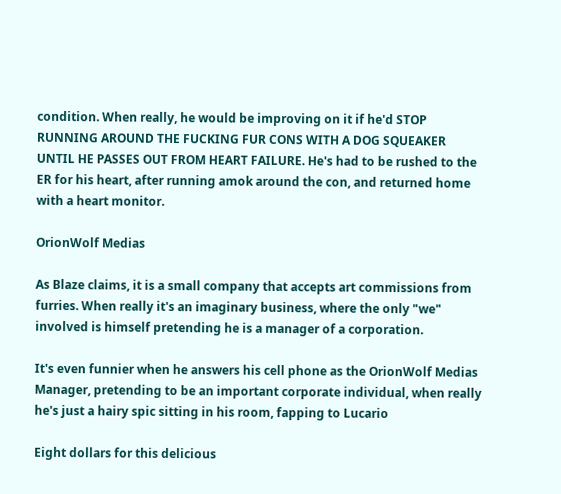condition. When really, he would be improving on it if he'd STOP RUNNING AROUND THE FUCKING FUR CONS WITH A DOG SQUEAKER UNTIL HE PASSES OUT FROM HEART FAILURE. He's had to be rushed to the ER for his heart, after running amok around the con, and returned home with a heart monitor.

OrionWolf Medias

As Blaze claims, it is a small company that accepts art commissions from furries. When really it's an imaginary business, where the only "we" involved is himself pretending he is a manager of a corporation.

It's even funnier when he answers his cell phone as the OrionWolf Medias Manager, pretending to be an important corporate individual, when really he's just a hairy spic sitting in his room, fapping to Lucario

Eight dollars for this delicious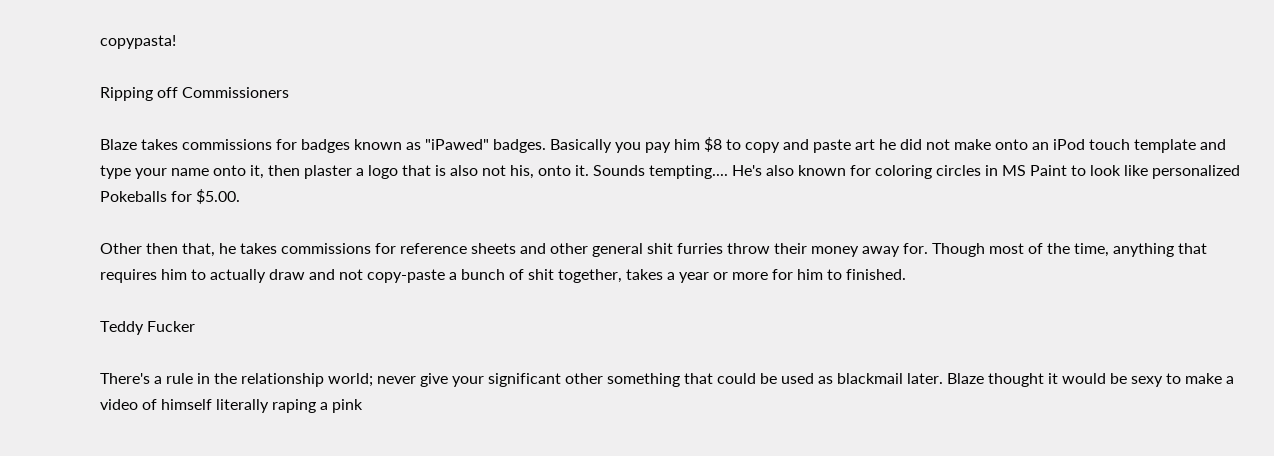copypasta!

Ripping off Commissioners

Blaze takes commissions for badges known as "iPawed" badges. Basically you pay him $8 to copy and paste art he did not make onto an iPod touch template and type your name onto it, then plaster a logo that is also not his, onto it. Sounds tempting.... He's also known for coloring circles in MS Paint to look like personalized Pokeballs for $5.00.

Other then that, he takes commissions for reference sheets and other general shit furries throw their money away for. Though most of the time, anything that requires him to actually draw and not copy-paste a bunch of shit together, takes a year or more for him to finished.

Teddy Fucker

There's a rule in the relationship world; never give your significant other something that could be used as blackmail later. Blaze thought it would be sexy to make a video of himself literally raping a pink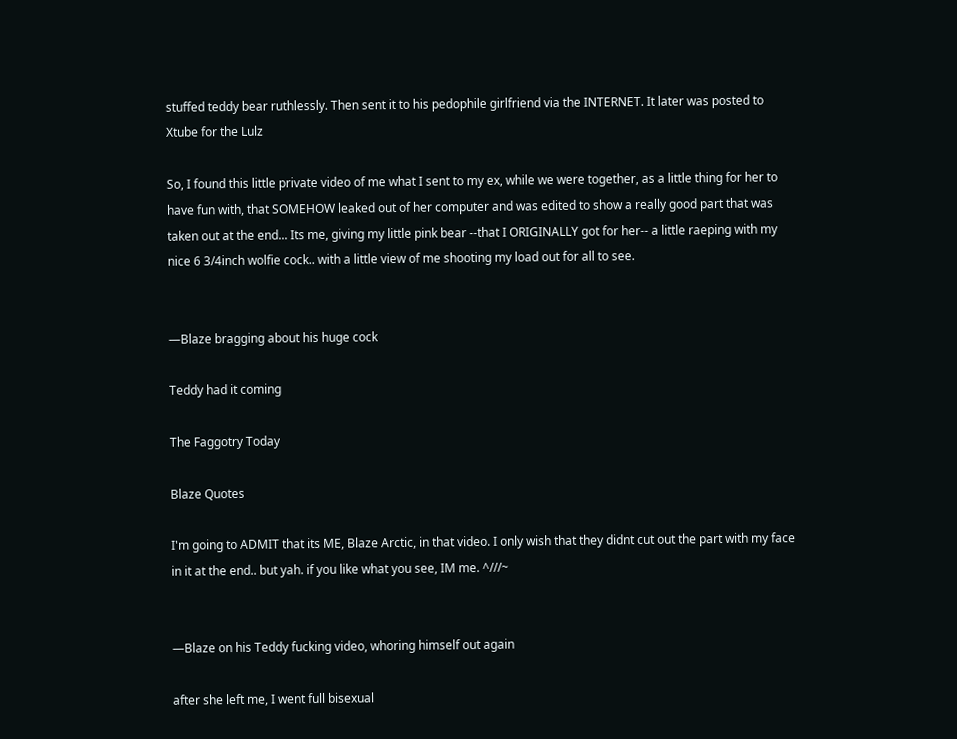stuffed teddy bear ruthlessly. Then sent it to his pedophile girlfriend via the INTERNET. It later was posted to Xtube for the Lulz

So, I found this little private video of me what I sent to my ex, while we were together, as a little thing for her to have fun with, that SOMEHOW leaked out of her computer and was edited to show a really good part that was taken out at the end... Its me, giving my little pink bear --that I ORIGINALLY got for her-- a little raeping with my nice 6 3/4inch wolfie cock.. with a little view of me shooting my load out for all to see.


—Blaze bragging about his huge cock

Teddy had it coming

The Faggotry Today

Blaze Quotes

I'm going to ADMIT that its ME, Blaze Arctic, in that video. I only wish that they didnt cut out the part with my face in it at the end.. but yah. if you like what you see, IM me. ^///~


—Blaze on his Teddy fucking video, whoring himself out again

after she left me, I went full bisexual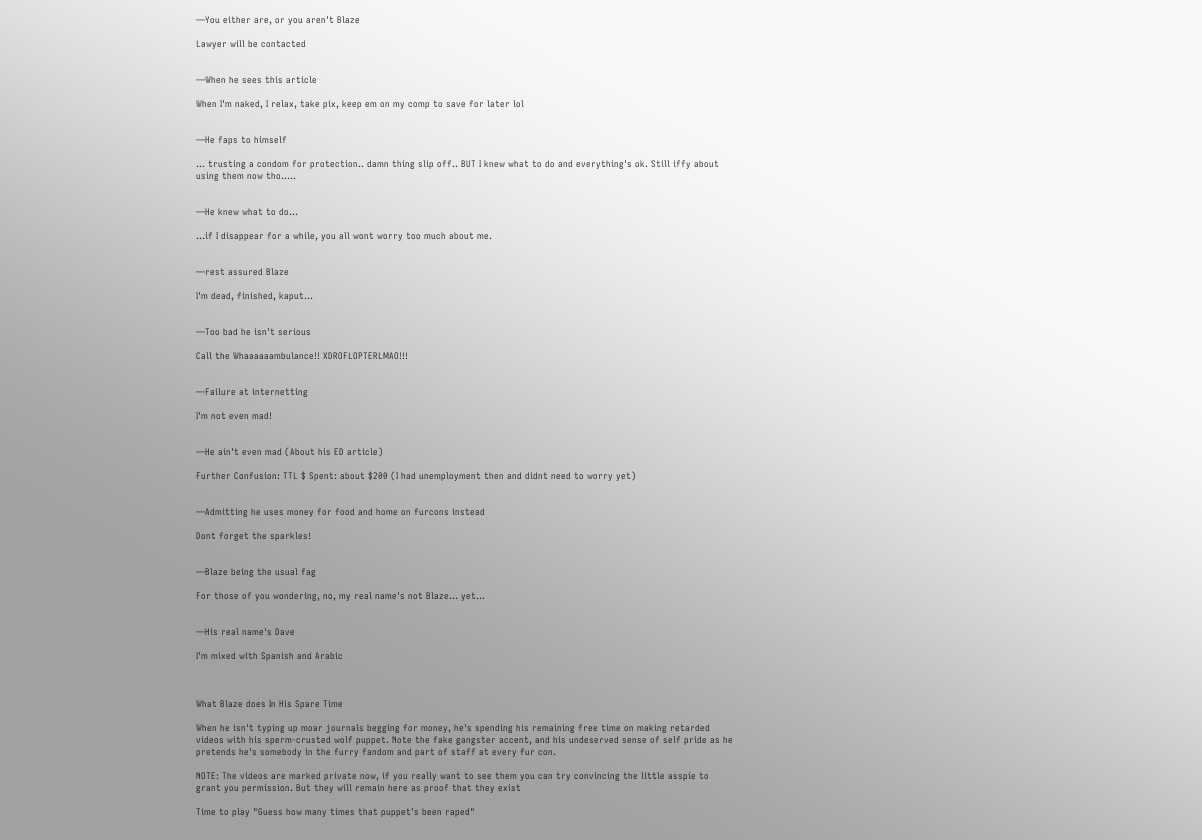—You either are, or you aren't Blaze

Lawyer will be contacted


—When he sees this article

When I'm naked, I relax, take pix, keep em on my comp to save for later lol


—He faps to himself

... trusting a condom for protection.. damn thing slip off.. BUT I knew what to do and everything's ok. Still iffy about using them now tho.....


—He knew what to do...

...if I disappear for a while, you all wont worry too much about me.


—rest assured Blaze

I'm dead, finished, kaput...


—Too bad he isn't serious

Call the Whaaaaaambulance!! XDROFLOPTERLMAO!!!


—Failure at internetting

I'm not even mad!


—He ain't even mad (About his ED article)

Further Confusion: TTL $ Spent: about $200 (I had unemployment then and didnt need to worry yet)


—Admitting he uses money for food and home on furcons instead

Dont forget the sparkles!


—Blaze being the usual fag

For those of you wondering, no, my real name's not Blaze... yet...


—His real name's Dave

I'm mixed with Spanish and Arabic



What Blaze does In His Spare Time

When he isn't typing up moar journals begging for money, he's spending his remaining free time on making retarded videos with his sperm-crusted wolf puppet. Note the fake gangster accent, and his undeserved sense of self pride as he pretends he's somebody in the furry fandom and part of staff at every fur con.

NOTE: The videos are marked private now, if you really want to see them you can try convincing the little asspie to grant you permission. But they will remain here as proof that they exist

Time to play "Guess how many times that puppet's been raped"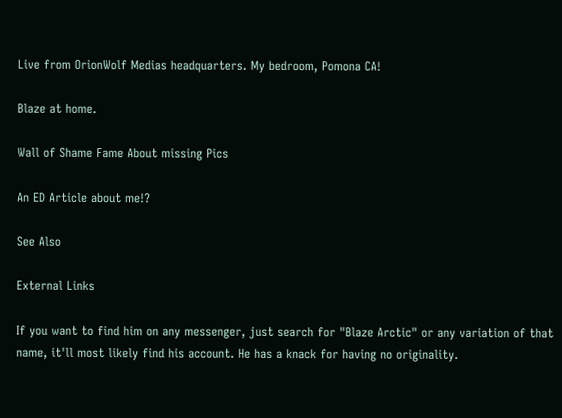Live from OrionWolf Medias headquarters. My bedroom, Pomona CA!

Blaze at home.

Wall of Shame Fame About missing Pics

An ED Article about me!?

See Also

External Links

If you want to find him on any messenger, just search for "Blaze Arctic" or any variation of that name, it'll most likely find his account. He has a knack for having no originality.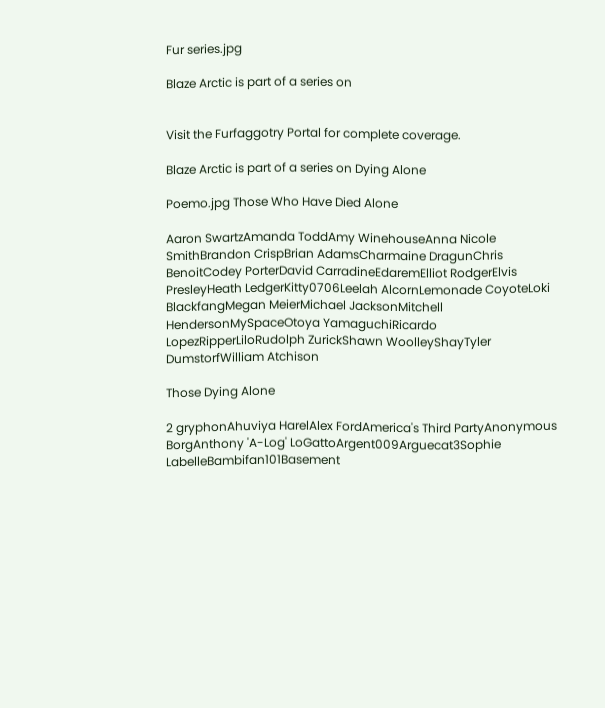Fur series.jpg

Blaze Arctic is part of a series on


Visit the Furfaggotry Portal for complete coverage.

Blaze Arctic is part of a series on Dying Alone

Poemo.jpg Those Who Have Died Alone

Aaron SwartzAmanda ToddAmy WinehouseAnna Nicole SmithBrandon CrispBrian AdamsCharmaine DragunChris BenoitCodey PorterDavid CarradineEdaremElliot RodgerElvis PresleyHeath LedgerKitty0706Leelah AlcornLemonade CoyoteLoki BlackfangMegan MeierMichael JacksonMitchell HendersonMySpaceOtoya YamaguchiRicardo LopezRipperLiloRudolph ZurickShawn WoolleyShayTyler DumstorfWilliam Atchison

Those Dying Alone

2 gryphonAhuviya HarelAlex FordAmerica's Third PartyAnonymous BorgAnthony 'A-Log' LoGattoArgent009Arguecat3Sophie LabelleBambifan101Basement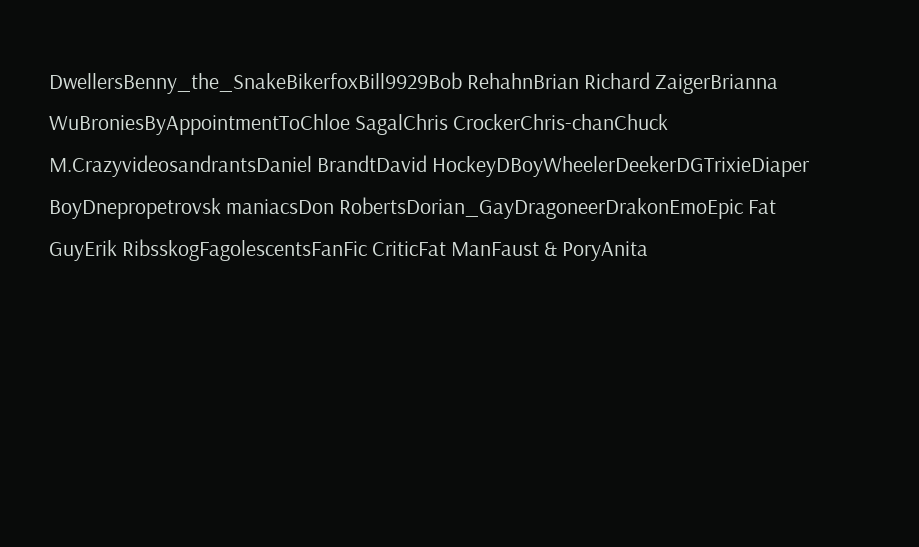DwellersBenny_the_SnakeBikerfoxBill9929Bob RehahnBrian Richard ZaigerBrianna WuBroniesByAppointmentToChloe SagalChris CrockerChris-chanChuck M.CrazyvideosandrantsDaniel BrandtDavid HockeyDBoyWheelerDeekerDGTrixieDiaper BoyDnepropetrovsk maniacsDon RobertsDorian_GayDragoneerDrakonEmoEpic Fat GuyErik RibsskogFagolescentsFanFic CriticFat ManFaust & PoryAnita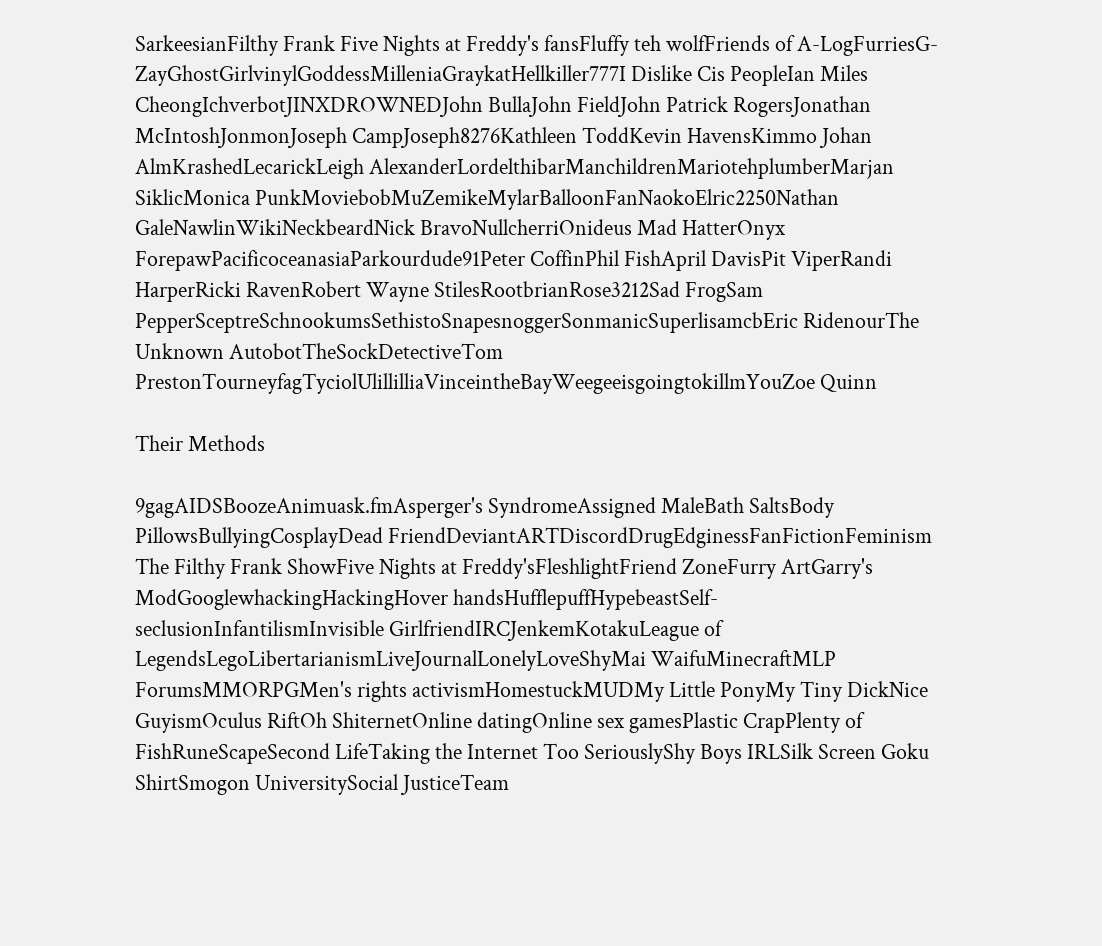SarkeesianFilthy Frank Five Nights at Freddy's fansFluffy teh wolfFriends of A-LogFurriesG-ZayGhostGirlvinylGoddessMilleniaGraykatHellkiller777I Dislike Cis PeopleIan Miles CheongIchverbotJINXDROWNEDJohn BullaJohn FieldJohn Patrick RogersJonathan McIntoshJonmonJoseph CampJoseph8276Kathleen ToddKevin HavensKimmo Johan AlmKrashedLecarickLeigh AlexanderLordelthibarManchildrenMariotehplumberMarjan SiklicMonica PunkMoviebobMuZemikeMylarBalloonFanNaokoElric2250Nathan GaleNawlinWikiNeckbeardNick BravoNullcherriOnideus Mad HatterOnyx ForepawPacificoceanasiaParkourdude91Peter CoffinPhil FishApril DavisPit ViperRandi HarperRicki RavenRobert Wayne StilesRootbrianRose3212Sad FrogSam PepperSceptreSchnookumsSethistoSnapesnoggerSonmanicSuperlisamcbEric RidenourThe Unknown AutobotTheSockDetectiveTom PrestonTourneyfagTyciolUlillilliaVinceintheBayWeegeeisgoingtokillmYouZoe Quinn

Their Methods

9gagAIDSBoozeAnimuask.fmAsperger's SyndromeAssigned MaleBath SaltsBody PillowsBullyingCosplayDead FriendDeviantARTDiscordDrugEdginessFanFictionFeminism The Filthy Frank ShowFive Nights at Freddy'sFleshlightFriend ZoneFurry ArtGarry's ModGooglewhackingHackingHover handsHufflepuffHypebeastSelf-seclusionInfantilismInvisible GirlfriendIRCJenkemKotakuLeague of LegendsLegoLibertarianismLiveJournalLonelyLoveShyMai WaifuMinecraftMLP ForumsMMORPGMen's rights activismHomestuckMUDMy Little PonyMy Tiny DickNice GuyismOculus RiftOh ShiternetOnline datingOnline sex gamesPlastic CrapPlenty of FishRuneScapeSecond LifeTaking the Internet Too SeriouslyShy Boys IRLSilk Screen Goku ShirtSmogon UniversitySocial JusticeTeam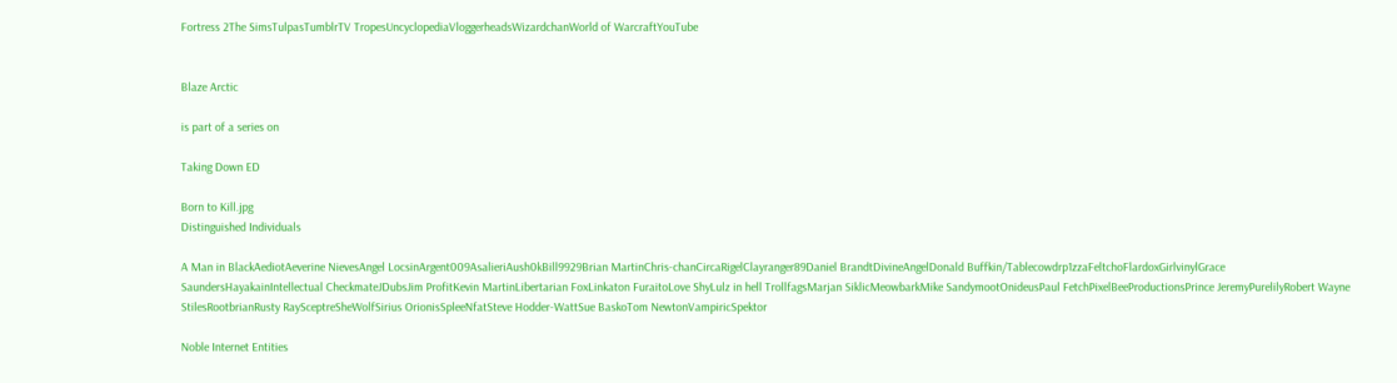Fortress 2The SimsTulpasTumblrTV TropesUncyclopediaVloggerheadsWizardchanWorld of WarcraftYouTube


Blaze Arctic

is part of a series on

Taking Down ED

Born to Kill.jpg
Distinguished Individuals

A Man in BlackAediotAeverine NievesAngel LocsinArgent009AsalieriAush0kBill9929Brian MartinChris-chanCircaRigelClayranger89Daniel BrandtDivineAngelDonald Buffkin/Tablecowdrp1zzaFeltchoFlardoxGirlvinylGrace SaundersHayakainIntellectual CheckmateJDubsJim ProfitKevin MartinLibertarian FoxLinkaton FuraitoLove ShyLulz in hell TrollfagsMarjan SiklicMeowbarkMike SandymootOnideusPaul FetchPixelBeeProductionsPrince JeremyPurelilyRobert Wayne StilesRootbrianRusty RaySceptreSheWolfSirius OrionisSpleeNfatSteve Hodder-WattSue BaskoTom NewtonVampiricSpektor

Noble Internet Entities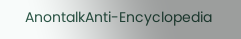AnontalkAnti-Encyclopedia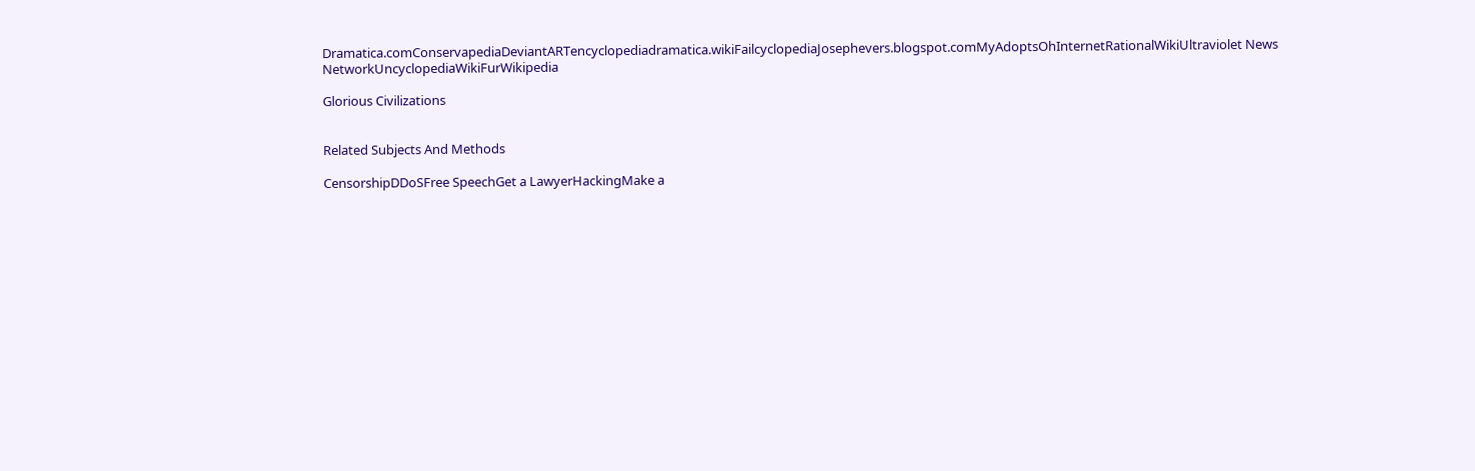Dramatica.comConservapediaDeviantARTencyclopediadramatica.wikiFailcyclopediaJosephevers.blogspot.comMyAdoptsOhInternetRationalWikiUltraviolet News NetworkUncyclopediaWikiFurWikipedia

Glorious Civilizations


Related Subjects And Methods

CensorshipDDoSFree SpeechGet a LawyerHackingMake a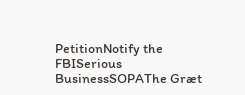PetitionNotify the FBISerious BusinessSOPAThe Græt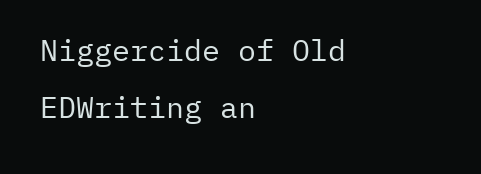Niggercide of Old EDWriting an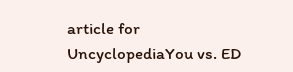article for UncyclopediaYou vs. ED